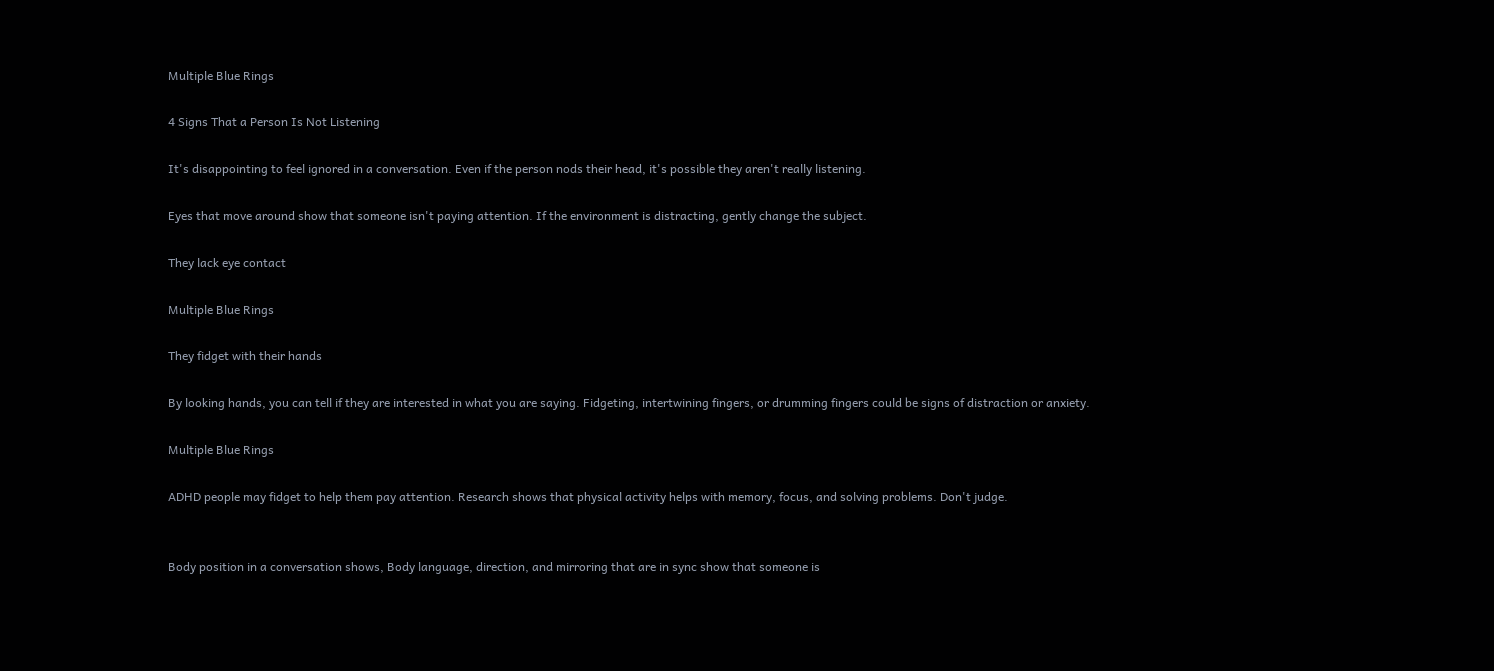Multiple Blue Rings

4 Signs That a Person Is Not Listening

It's disappointing to feel ignored in a conversation. Even if the person nods their head, it's possible they aren't really listening.

Eyes that move around show that someone isn't paying attention. If the environment is distracting, gently change the subject.

They lack eye contact

Multiple Blue Rings

They fidget with their hands

By looking hands, you can tell if they are interested in what you are saying. Fidgeting, intertwining fingers, or drumming fingers could be signs of distraction or anxiety.

Multiple Blue Rings

ADHD people may fidget to help them pay attention. Research shows that physical activity helps with memory, focus, and solving problems. Don't judge.


Body position in a conversation shows, Body language, direction, and mirroring that are in sync show that someone is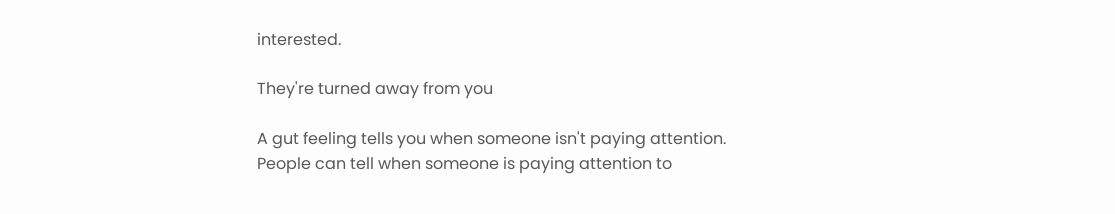interested.

They're turned away from you

A gut feeling tells you when someone isn't paying attention. People can tell when someone is paying attention to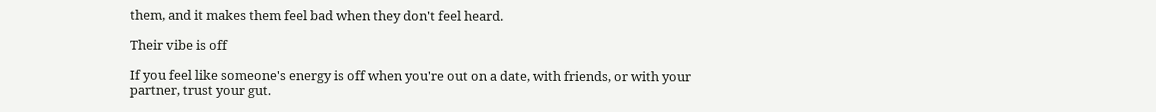them, and it makes them feel bad when they don't feel heard.

Their vibe is off

If you feel like someone's energy is off when you're out on a date, with friends, or with your partner, trust your gut.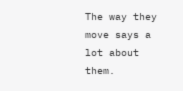The way they move says a lot about them.